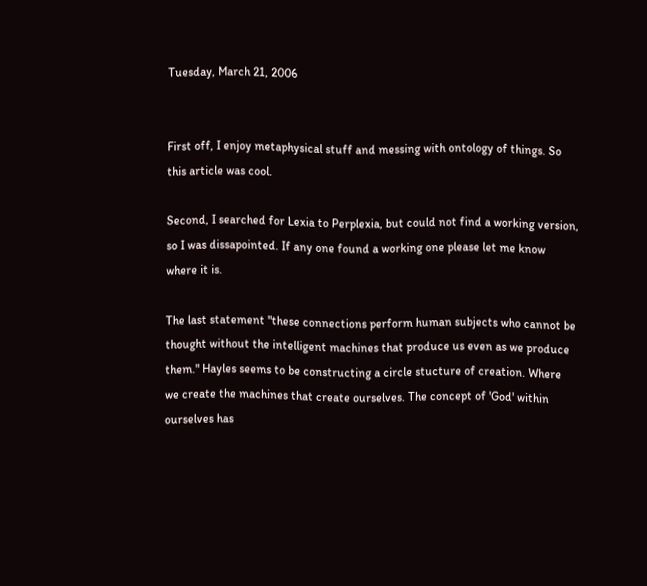Tuesday, March 21, 2006


First off, I enjoy metaphysical stuff and messing with ontology of things. So this article was cool.

Second, I searched for Lexia to Perplexia, but could not find a working version, so I was dissapointed. If any one found a working one please let me know where it is.

The last statement "these connections perform human subjects who cannot be thought without the intelligent machines that produce us even as we produce them." Hayles seems to be constructing a circle stucture of creation. Where we create the machines that create ourselves. The concept of 'God' within ourselves has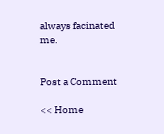always facinated me.


Post a Comment

<< Home